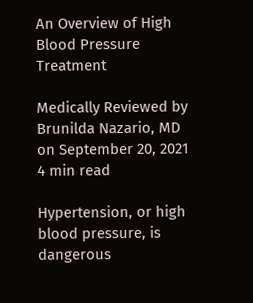An Overview of High Blood Pressure Treatment

Medically Reviewed by Brunilda Nazario, MD on September 20, 2021
4 min read

Hypertension, or high blood pressure, is dangerous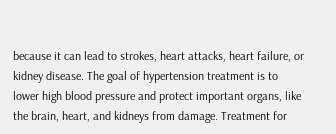because it can lead to strokes, heart attacks, heart failure, or kidney disease. The goal of hypertension treatment is to lower high blood pressure and protect important organs, like the brain, heart, and kidneys from damage. Treatment for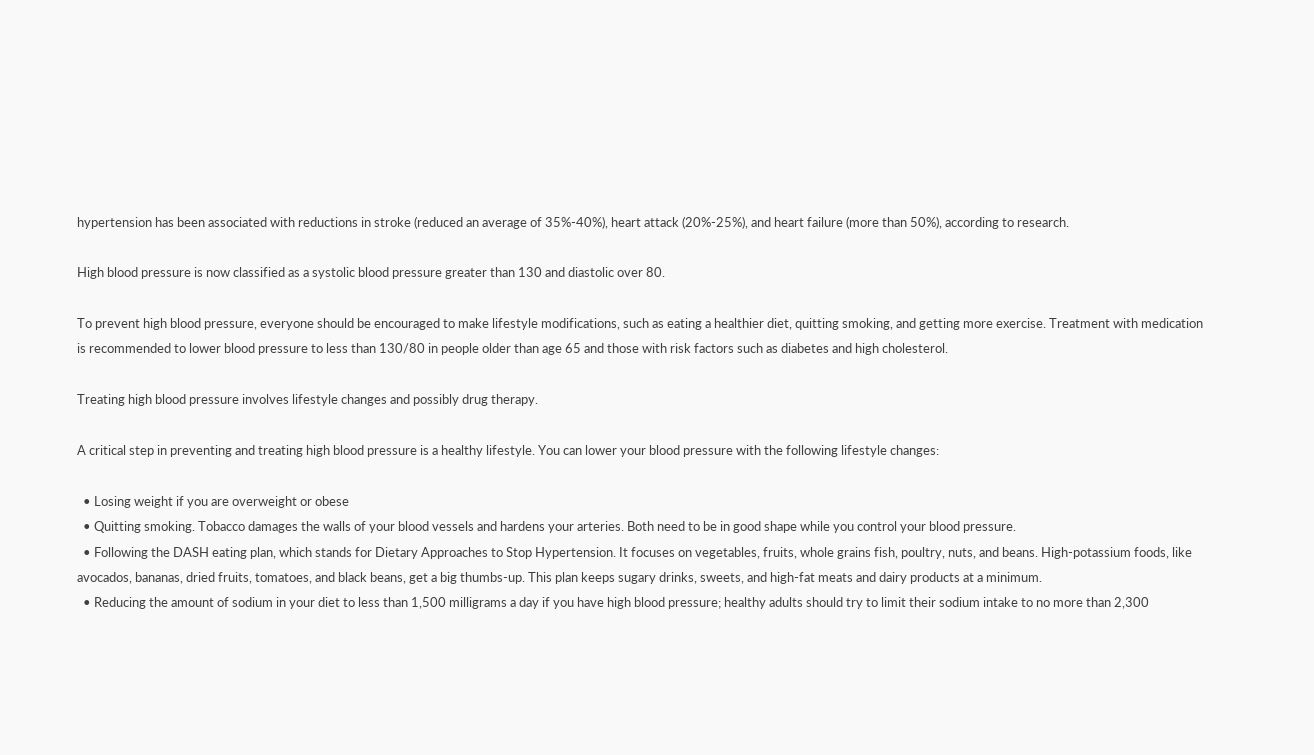hypertension has been associated with reductions in stroke (reduced an average of 35%-40%), heart attack (20%-25%), and heart failure (more than 50%), according to research.

High blood pressure is now classified as a systolic blood pressure greater than 130 and diastolic over 80.

To prevent high blood pressure, everyone should be encouraged to make lifestyle modifications, such as eating a healthier diet, quitting smoking, and getting more exercise. Treatment with medication is recommended to lower blood pressure to less than 130/80 in people older than age 65 and those with risk factors such as diabetes and high cholesterol.

Treating high blood pressure involves lifestyle changes and possibly drug therapy.

A critical step in preventing and treating high blood pressure is a healthy lifestyle. You can lower your blood pressure with the following lifestyle changes:

  • Losing weight if you are overweight or obese
  • Quitting smoking. Tobacco damages the walls of your blood vessels and hardens your arteries. Both need to be in good shape while you control your blood pressure.
  • Following the DASH eating plan, which stands for Dietary Approaches to Stop Hypertension. It focuses on vegetables, fruits, whole grains fish, poultry, nuts, and beans. High-potassium foods, like avocados, bananas, dried fruits, tomatoes, and black beans, get a big thumbs-up. This plan keeps sugary drinks, sweets, and high-fat meats and dairy products at a minimum.
  • Reducing the amount of sodium in your diet to less than 1,500 milligrams a day if you have high blood pressure; healthy adults should try to limit their sodium intake to no more than 2,300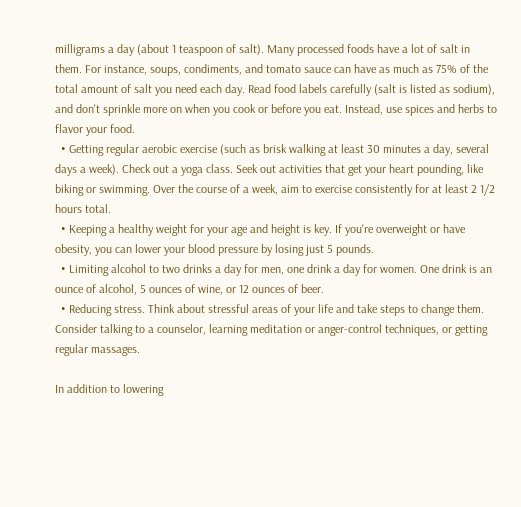milligrams a day (about 1 teaspoon of salt). Many processed foods have a lot of salt in them. For instance, soups, condiments, and tomato sauce can have as much as 75% of the total amount of salt you need each day. Read food labels carefully (salt is listed as sodium), and don't sprinkle more on when you cook or before you eat. Instead, use spices and herbs to flavor your food.
  • Getting regular aerobic exercise (such as brisk walking at least 30 minutes a day, several days a week). Check out a yoga class. Seek out activities that get your heart pounding, like biking or swimming. Over the course of a week, aim to exercise consistently for at least 2 1/2 hours total.
  • Keeping a healthy weight for your age and height is key. If you're overweight or have obesity, you can lower your blood pressure by losing just 5 pounds.
  • Limiting alcohol to two drinks a day for men, one drink a day for women. One drink is an ounce of alcohol, 5 ounces of wine, or 12 ounces of beer.
  • Reducing stress. Think about stressful areas of your life and take steps to change them. Consider talking to a counselor, learning meditation or anger-control techniques, or getting regular massages.

In addition to lowering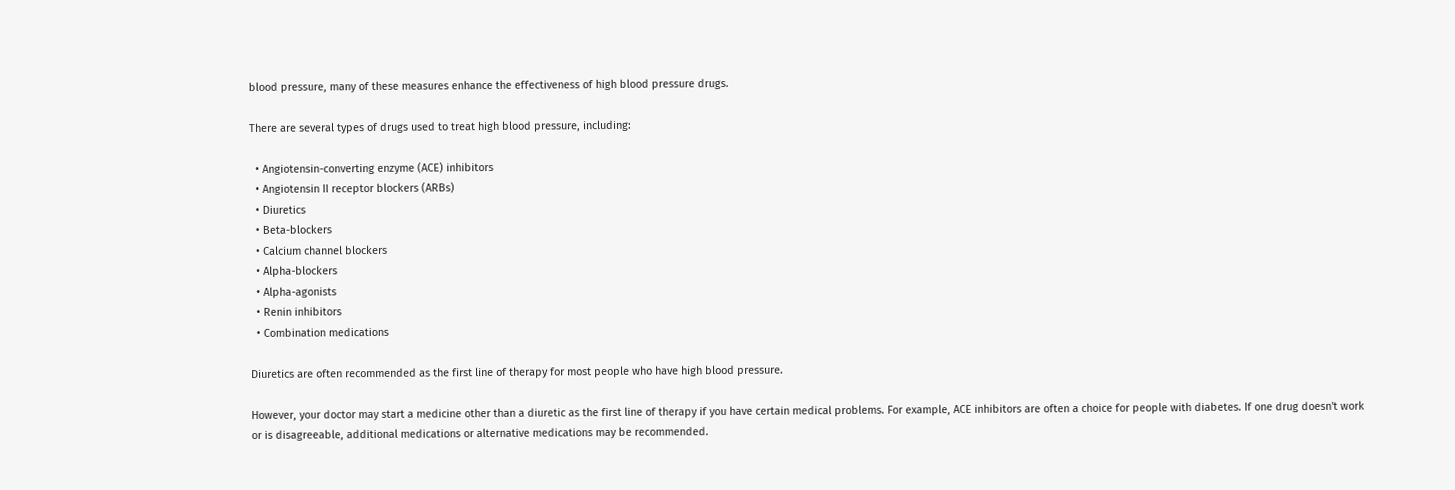blood pressure, many of these measures enhance the effectiveness of high blood pressure drugs.

There are several types of drugs used to treat high blood pressure, including:

  • Angiotensin-converting enzyme (ACE) inhibitors
  • Angiotensin II receptor blockers (ARBs)
  • Diuretics
  • Beta-blockers
  • Calcium channel blockers
  • Alpha-blockers
  • Alpha-agonists
  • Renin inhibitors
  • Combination medications

Diuretics are often recommended as the first line of therapy for most people who have high blood pressure.

However, your doctor may start a medicine other than a diuretic as the first line of therapy if you have certain medical problems. For example, ACE inhibitors are often a choice for people with diabetes. If one drug doesn't work or is disagreeable, additional medications or alternative medications may be recommended.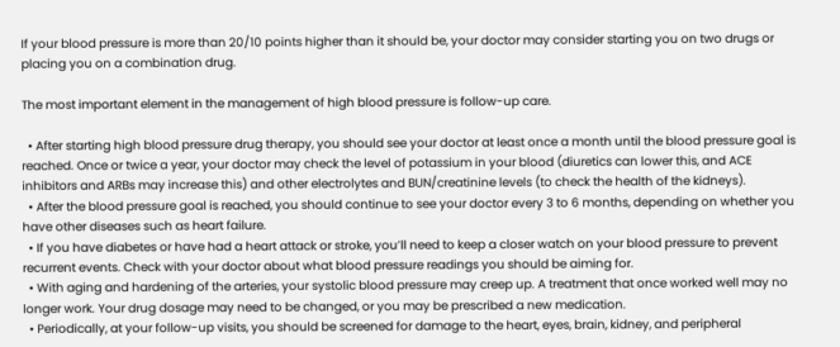If your blood pressure is more than 20/10 points higher than it should be, your doctor may consider starting you on two drugs or placing you on a combination drug.

The most important element in the management of high blood pressure is follow-up care.

  • After starting high blood pressure drug therapy, you should see your doctor at least once a month until the blood pressure goal is reached. Once or twice a year, your doctor may check the level of potassium in your blood (diuretics can lower this, and ACE inhibitors and ARBs may increase this) and other electrolytes and BUN/creatinine levels (to check the health of the kidneys).
  • After the blood pressure goal is reached, you should continue to see your doctor every 3 to 6 months, depending on whether you have other diseases such as heart failure.
  • If you have diabetes or have had a heart attack or stroke, you’ll need to keep a closer watch on your blood pressure to prevent recurrent events. Check with your doctor about what blood pressure readings you should be aiming for.
  • With aging and hardening of the arteries, your systolic blood pressure may creep up. A treatment that once worked well may no longer work. Your drug dosage may need to be changed, or you may be prescribed a new medication.
  • Periodically, at your follow-up visits, you should be screened for damage to the heart, eyes, brain, kidney, and peripheral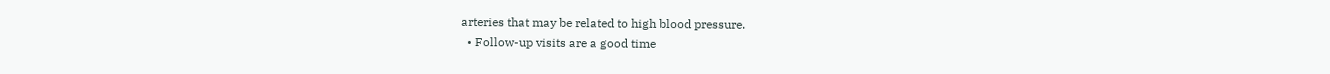arteries that may be related to high blood pressure.
  • Follow-up visits are a good time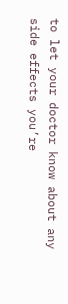to let your doctor know about any side effects you’re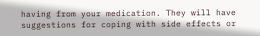having from your medication. They will have suggestions for coping with side effects or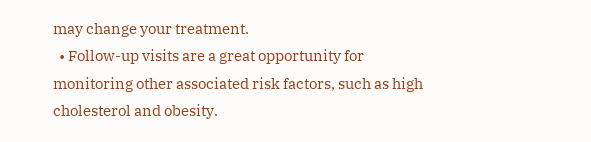may change your treatment.
  • Follow-up visits are a great opportunity for monitoring other associated risk factors, such as high cholesterol and obesity.